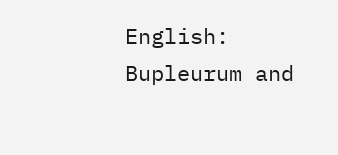English: Bupleurum and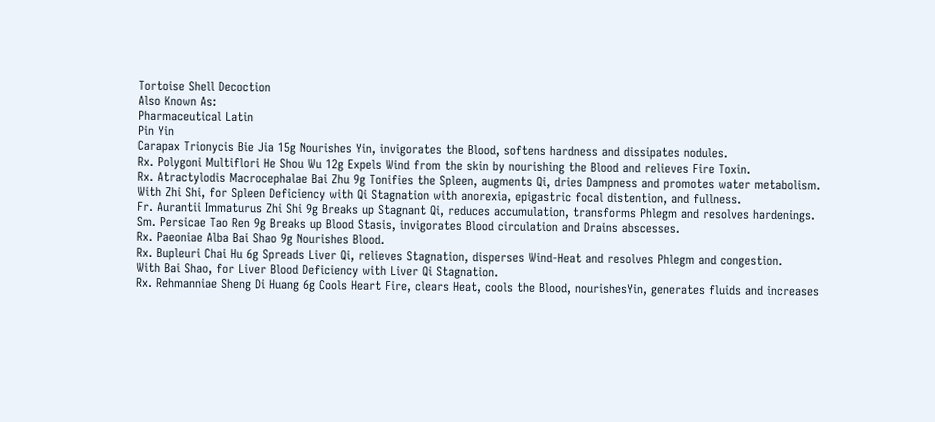Tortoise Shell Decoction
Also Known As:
Pharmaceutical Latin
Pin Yin
Carapax Trionycis Bie Jia 15g Nourishes Yin, invigorates the Blood, softens hardness and dissipates nodules.
Rx. Polygoni Multiflori He Shou Wu 12g Expels Wind from the skin by nourishing the Blood and relieves Fire Toxin.
Rx. Atractylodis Macrocephalae Bai Zhu 9g Tonifies the Spleen, augments Qi, dries Dampness and promotes water metabolism.
With Zhi Shi, for Spleen Deficiency with Qi Stagnation with anorexia, epigastric focal distention, and fullness.
Fr. Aurantii Immaturus Zhi Shi 9g Breaks up Stagnant Qi, reduces accumulation, transforms Phlegm and resolves hardenings.
Sm. Persicae Tao Ren 9g Breaks up Blood Stasis, invigorates Blood circulation and Drains abscesses.
Rx. Paeoniae Alba Bai Shao 9g Nourishes Blood.
Rx. Bupleuri Chai Hu 6g Spreads Liver Qi, relieves Stagnation, disperses Wind-Heat and resolves Phlegm and congestion.
With Bai Shao, for Liver Blood Deficiency with Liver Qi Stagnation.
Rx. Rehmanniae Sheng Di Huang 6g Cools Heart Fire, clears Heat, cools the Blood, nourishesYin, generates fluids and increases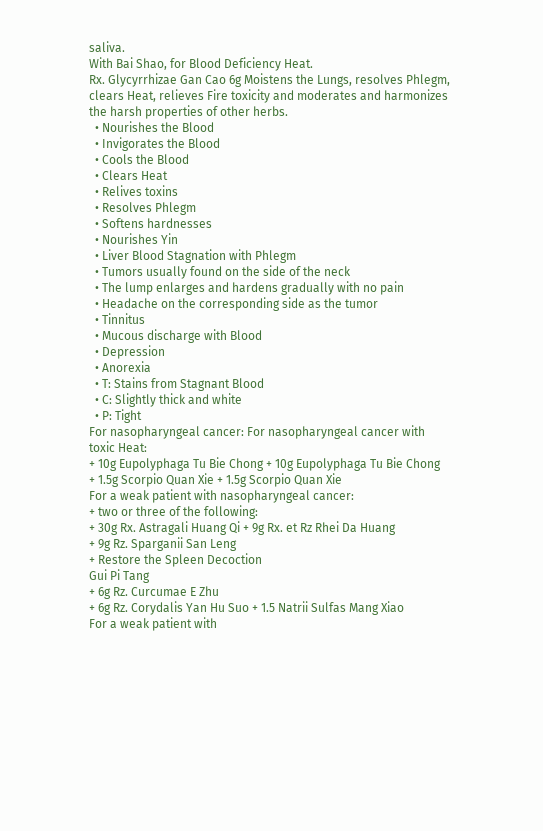saliva.
With Bai Shao, for Blood Deficiency Heat.
Rx. Glycyrrhizae Gan Cao 6g Moistens the Lungs, resolves Phlegm, clears Heat, relieves Fire toxicity and moderates and harmonizes the harsh properties of other herbs.
  • Nourishes the Blood
  • Invigorates the Blood
  • Cools the Blood
  • Clears Heat
  • Relives toxins
  • Resolves Phlegm
  • Softens hardnesses
  • Nourishes Yin
  • Liver Blood Stagnation with Phlegm
  • Tumors usually found on the side of the neck
  • The lump enlarges and hardens gradually with no pain
  • Headache on the corresponding side as the tumor
  • Tinnitus
  • Mucous discharge with Blood
  • Depression
  • Anorexia
  • T: Stains from Stagnant Blood
  • C: Slightly thick and white
  • P: Tight
For nasopharyngeal cancer: For nasopharyngeal cancer with toxic Heat:
+ 10g Eupolyphaga Tu Bie Chong + 10g Eupolyphaga Tu Bie Chong
+ 1.5g Scorpio Quan Xie + 1.5g Scorpio Quan Xie
For a weak patient with nasopharyngeal cancer:
+ two or three of the following:
+ 30g Rx. Astragali Huang Qi + 9g Rx. et Rz Rhei Da Huang
+ 9g Rz. Sparganii San Leng
+ Restore the Spleen Decoction
Gui Pi Tang
+ 6g Rz. Curcumae E Zhu
+ 6g Rz. Corydalis Yan Hu Suo + 1.5 Natrii Sulfas Mang Xiao
For a weak patient with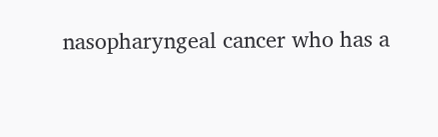nasopharyngeal cancer who has a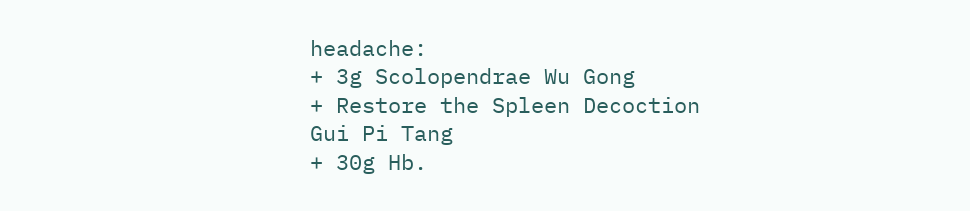headache:
+ 3g Scolopendrae Wu Gong
+ Restore the Spleen Decoction
Gui Pi Tang
+ 30g Hb.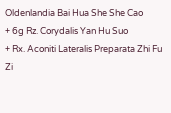Oldenlandia Bai Hua She She Cao
+ 6g Rz. Corydalis Yan Hu Suo
+ Rx. Aconiti Lateralis Preparata Zhi Fu Zi